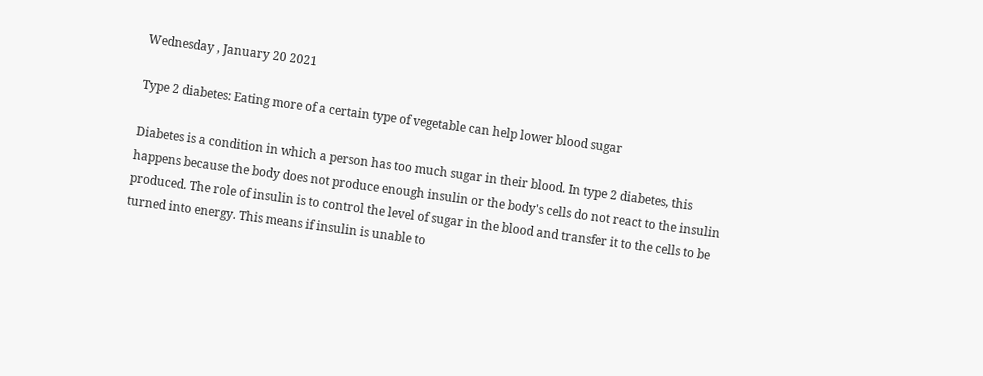Wednesday , January 20 2021

Type 2 diabetes: Eating more of a certain type of vegetable can help lower blood sugar

Diabetes is a condition in which a person has too much sugar in their blood. In type 2 diabetes, this happens because the body does not produce enough insulin or the body's cells do not react to the insulin produced. The role of insulin is to control the level of sugar in the blood and transfer it to the cells to be turned into energy. This means if insulin is unable to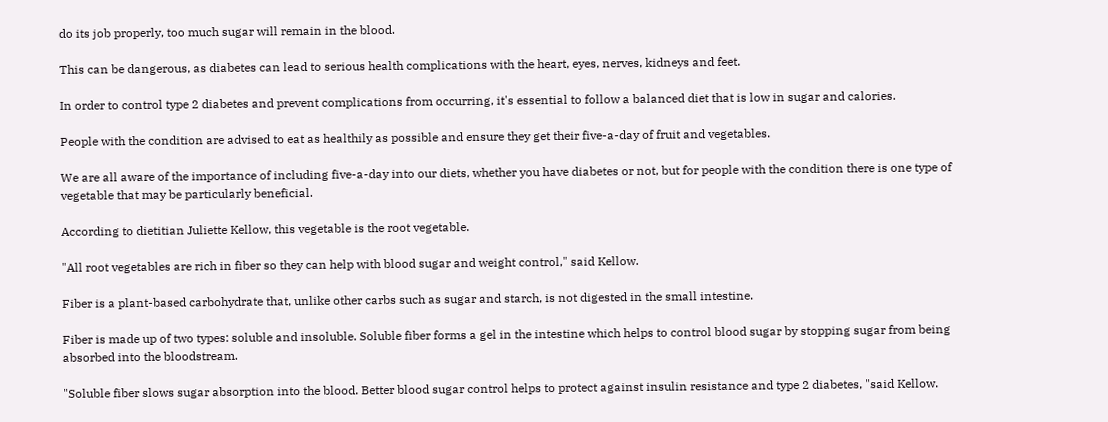do its job properly, too much sugar will remain in the blood.

This can be dangerous, as diabetes can lead to serious health complications with the heart, eyes, nerves, kidneys and feet.

In order to control type 2 diabetes and prevent complications from occurring, it's essential to follow a balanced diet that is low in sugar and calories.

People with the condition are advised to eat as healthily as possible and ensure they get their five-a-day of fruit and vegetables.

We are all aware of the importance of including five-a-day into our diets, whether you have diabetes or not, but for people with the condition there is one type of vegetable that may be particularly beneficial.

According to dietitian Juliette Kellow, this vegetable is the root vegetable.

"All root vegetables are rich in fiber so they can help with blood sugar and weight control," said Kellow.

Fiber is a plant-based carbohydrate that, unlike other carbs such as sugar and starch, is not digested in the small intestine.

Fiber is made up of two types: soluble and insoluble. Soluble fiber forms a gel in the intestine which helps to control blood sugar by stopping sugar from being absorbed into the bloodstream.

"Soluble fiber slows sugar absorption into the blood. Better blood sugar control helps to protect against insulin resistance and type 2 diabetes, "said Kellow.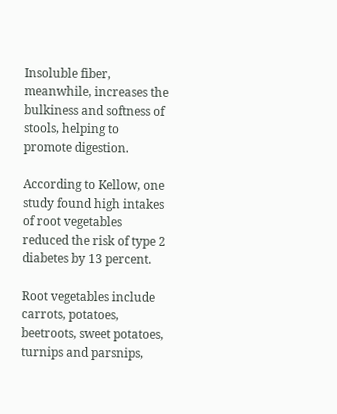Insoluble fiber, meanwhile, increases the bulkiness and softness of stools, helping to promote digestion.

According to Kellow, one study found high intakes of root vegetables reduced the risk of type 2 diabetes by 13 percent.

Root vegetables include carrots, potatoes, beetroots, sweet potatoes, turnips and parsnips,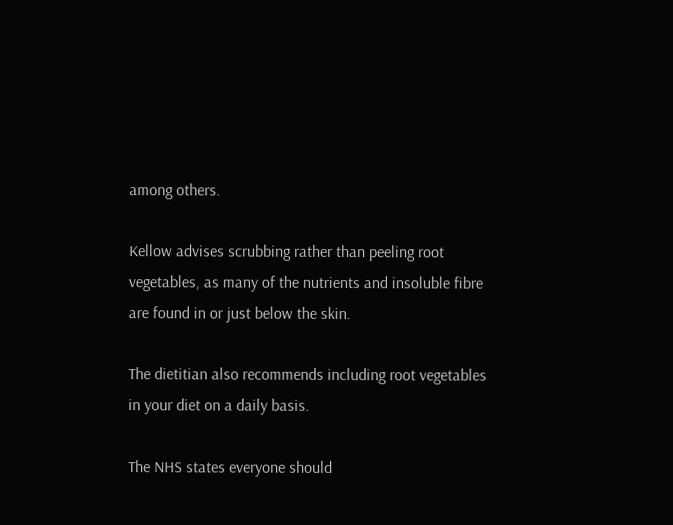among others.

Kellow advises scrubbing rather than peeling root vegetables, as many of the nutrients and insoluble fibre are found in or just below the skin.

The dietitian also recommends including root vegetables in your diet on a daily basis.

The NHS states everyone should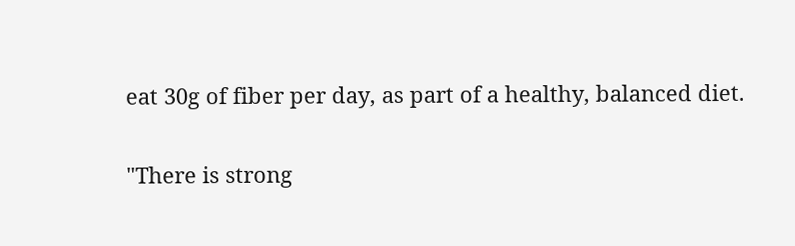eat 30g of fiber per day, as part of a healthy, balanced diet.

"There is strong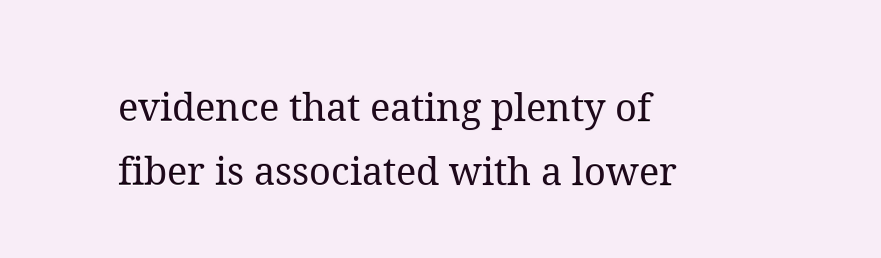evidence that eating plenty of fiber is associated with a lower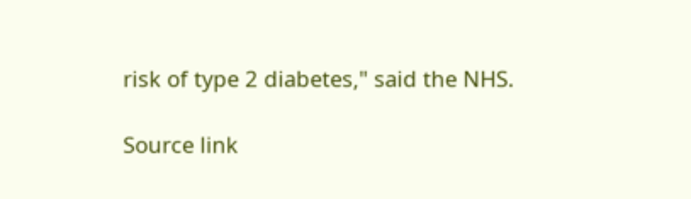risk of type 2 diabetes," said the NHS.

Source link